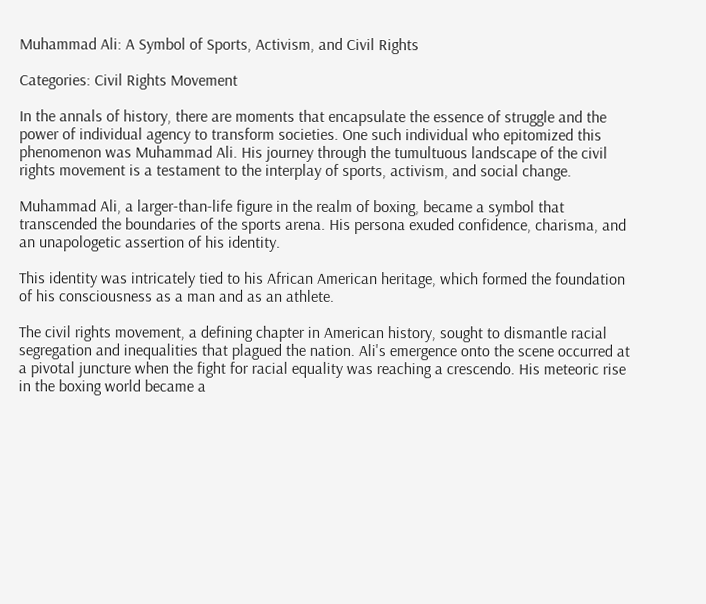Muhammad Ali: A Symbol of Sports, Activism, and Civil Rights

Categories: Civil Rights Movement

In the annals of history, there are moments that encapsulate the essence of struggle and the power of individual agency to transform societies. One such individual who epitomized this phenomenon was Muhammad Ali. His journey through the tumultuous landscape of the civil rights movement is a testament to the interplay of sports, activism, and social change.

Muhammad Ali, a larger-than-life figure in the realm of boxing, became a symbol that transcended the boundaries of the sports arena. His persona exuded confidence, charisma, and an unapologetic assertion of his identity.

This identity was intricately tied to his African American heritage, which formed the foundation of his consciousness as a man and as an athlete.

The civil rights movement, a defining chapter in American history, sought to dismantle racial segregation and inequalities that plagued the nation. Ali's emergence onto the scene occurred at a pivotal juncture when the fight for racial equality was reaching a crescendo. His meteoric rise in the boxing world became a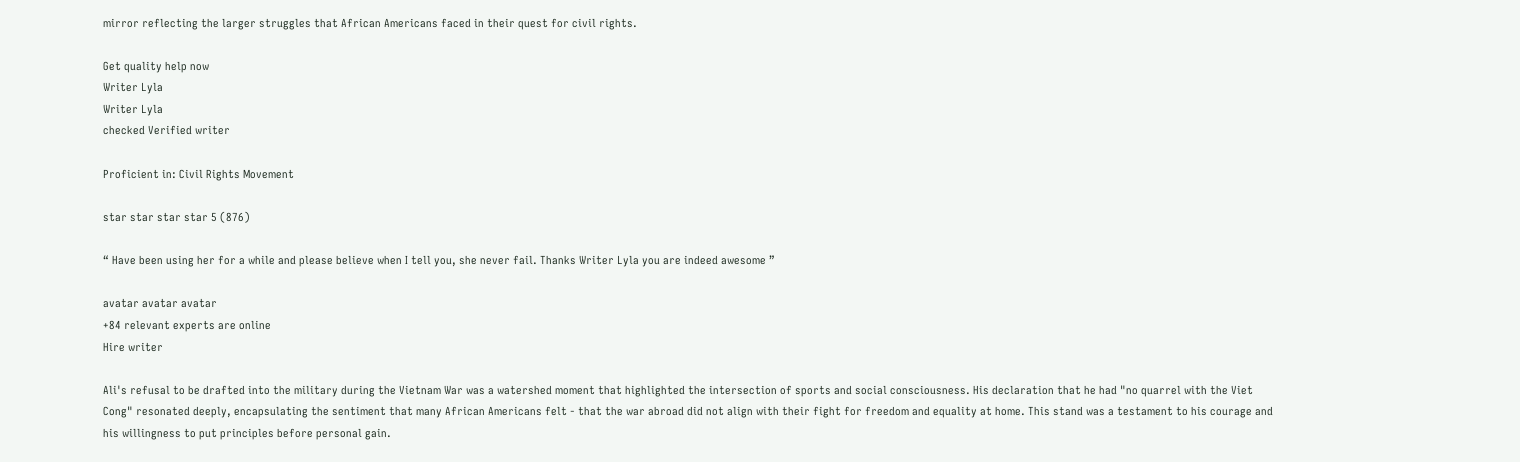mirror reflecting the larger struggles that African Americans faced in their quest for civil rights.

Get quality help now
Writer Lyla
Writer Lyla
checked Verified writer

Proficient in: Civil Rights Movement

star star star star 5 (876)

“ Have been using her for a while and please believe when I tell you, she never fail. Thanks Writer Lyla you are indeed awesome ”

avatar avatar avatar
+84 relevant experts are online
Hire writer

Ali's refusal to be drafted into the military during the Vietnam War was a watershed moment that highlighted the intersection of sports and social consciousness. His declaration that he had "no quarrel with the Viet Cong" resonated deeply, encapsulating the sentiment that many African Americans felt - that the war abroad did not align with their fight for freedom and equality at home. This stand was a testament to his courage and his willingness to put principles before personal gain.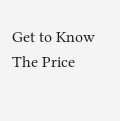Get to Know The Price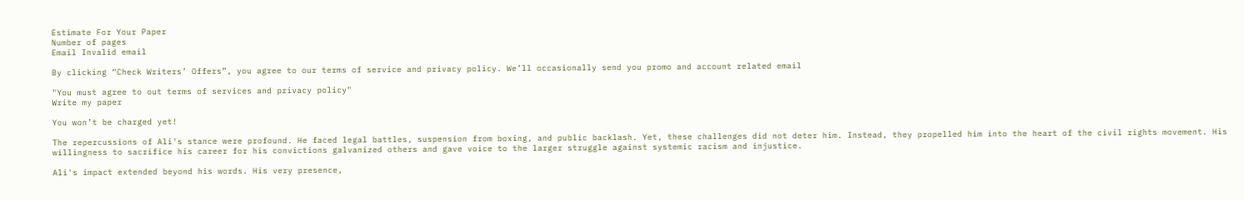Estimate For Your Paper
Number of pages
Email Invalid email

By clicking “Check Writers’ Offers”, you agree to our terms of service and privacy policy. We’ll occasionally send you promo and account related email

"You must agree to out terms of services and privacy policy"
Write my paper

You won’t be charged yet!

The repercussions of Ali's stance were profound. He faced legal battles, suspension from boxing, and public backlash. Yet, these challenges did not deter him. Instead, they propelled him into the heart of the civil rights movement. His willingness to sacrifice his career for his convictions galvanized others and gave voice to the larger struggle against systemic racism and injustice.

Ali's impact extended beyond his words. His very presence,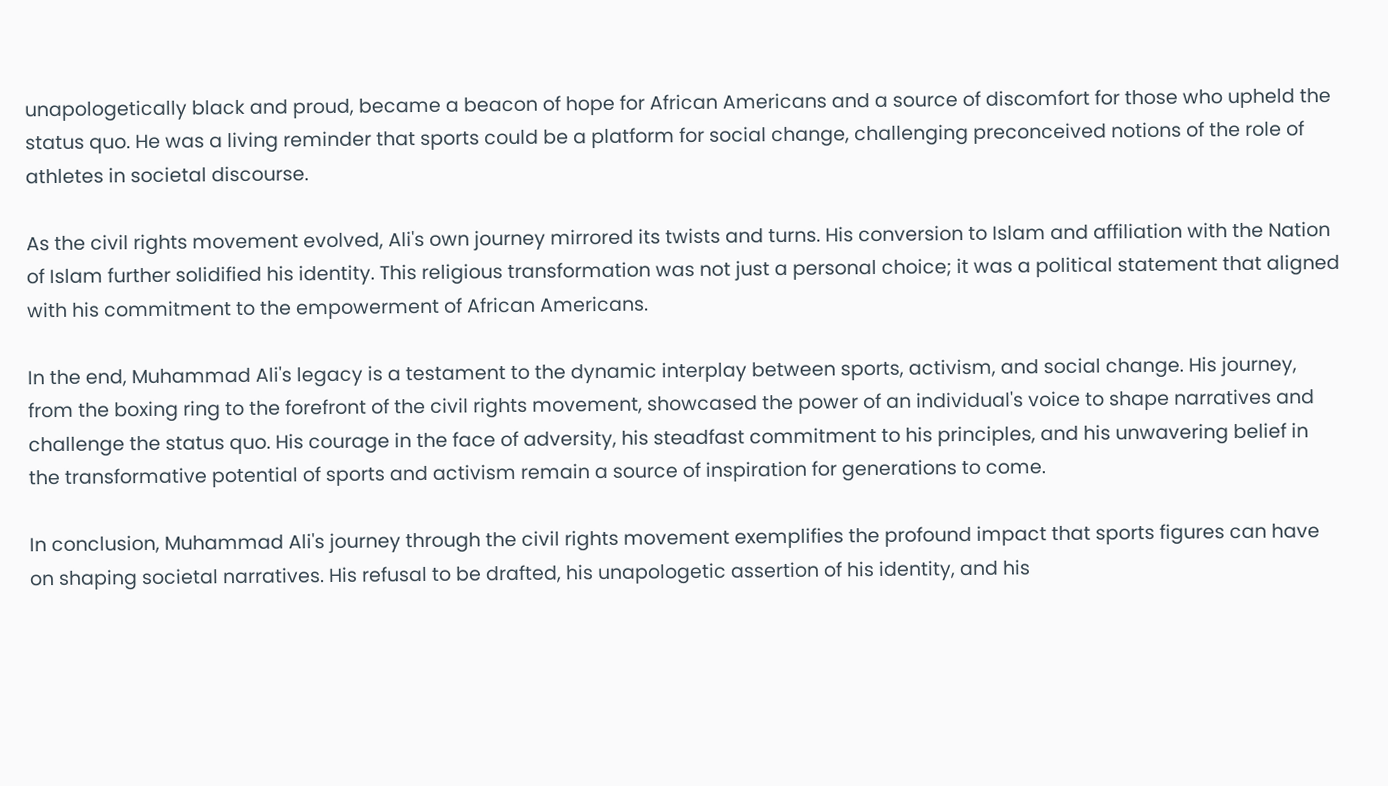unapologetically black and proud, became a beacon of hope for African Americans and a source of discomfort for those who upheld the status quo. He was a living reminder that sports could be a platform for social change, challenging preconceived notions of the role of athletes in societal discourse.

As the civil rights movement evolved, Ali's own journey mirrored its twists and turns. His conversion to Islam and affiliation with the Nation of Islam further solidified his identity. This religious transformation was not just a personal choice; it was a political statement that aligned with his commitment to the empowerment of African Americans.

In the end, Muhammad Ali's legacy is a testament to the dynamic interplay between sports, activism, and social change. His journey, from the boxing ring to the forefront of the civil rights movement, showcased the power of an individual's voice to shape narratives and challenge the status quo. His courage in the face of adversity, his steadfast commitment to his principles, and his unwavering belief in the transformative potential of sports and activism remain a source of inspiration for generations to come.

In conclusion, Muhammad Ali's journey through the civil rights movement exemplifies the profound impact that sports figures can have on shaping societal narratives. His refusal to be drafted, his unapologetic assertion of his identity, and his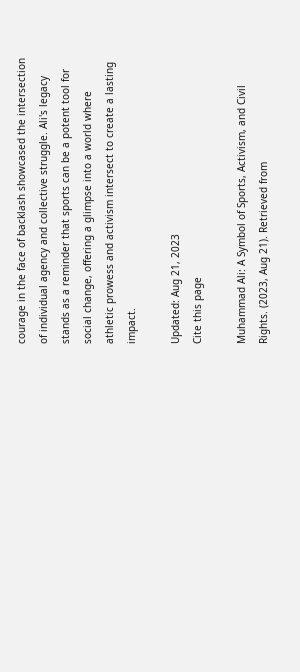courage in the face of backlash showcased the intersection of individual agency and collective struggle. Ali's legacy stands as a reminder that sports can be a potent tool for social change, offering a glimpse into a world where athletic prowess and activism intersect to create a lasting impact.

Updated: Aug 21, 2023
Cite this page

Muhammad Ali: A Symbol of Sports, Activism, and Civil Rights. (2023, Aug 21). Retrieved from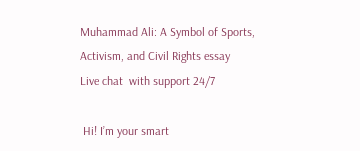Muhammad Ali: A Symbol of Sports, Activism, and Civil Rights essay
Live chat  with support 24/7

 Hi! I’m your smart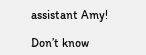assistant Amy!

Don’t know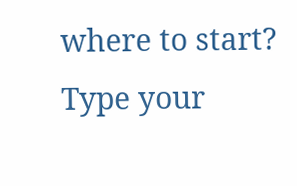where to start? Type your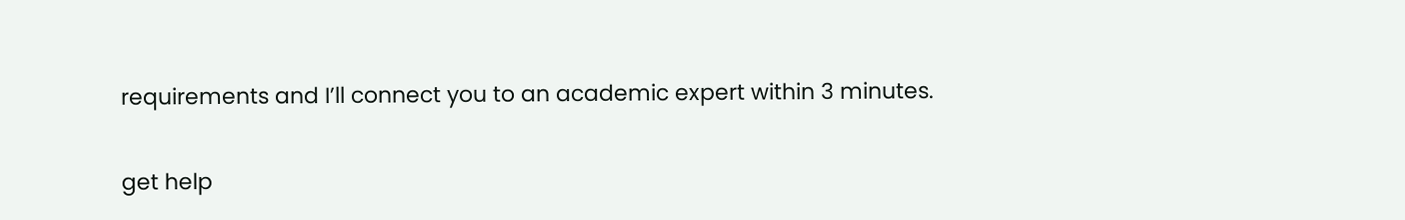requirements and I’ll connect you to an academic expert within 3 minutes.

get help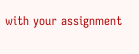with your assignment